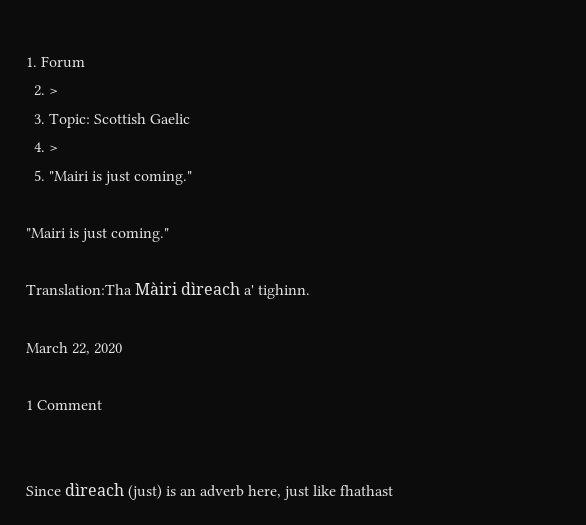1. Forum
  2. >
  3. Topic: Scottish Gaelic
  4. >
  5. "Mairi is just coming."

"Mairi is just coming."

Translation:Tha Màiri dìreach a' tighinn.

March 22, 2020

1 Comment


Since dìreach (just) is an adverb here, just like fhathast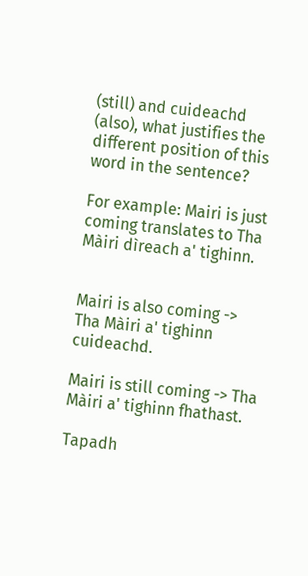(still) and cuideachd (also), what justifies the different position of this word in the sentence?

For example: Mairi is just coming translates to Tha Màiri dìreach a' tighinn.


Mairi is also coming -> Tha Màiri a' tighinn cuideachd.

Mairi is still coming -> Tha Màiri a' tighinn fhathast.

Tapadh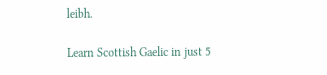leibh.

Learn Scottish Gaelic in just 5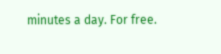minutes a day. For free.